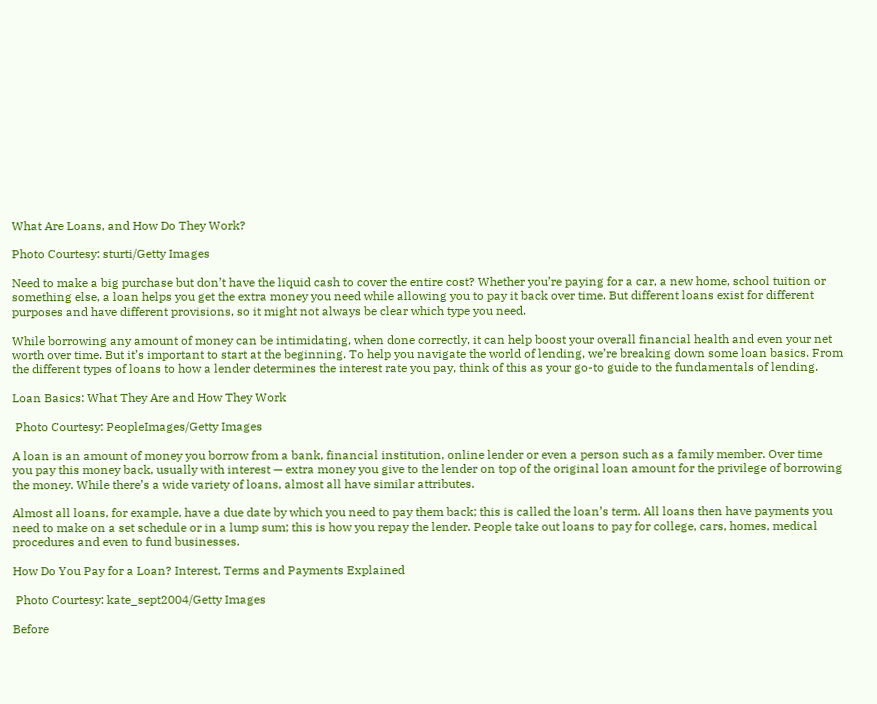What Are Loans, and How Do They Work?

Photo Courtesy: sturti/Getty Images

Need to make a big purchase but don’t have the liquid cash to cover the entire cost? Whether you’re paying for a car, a new home, school tuition or something else, a loan helps you get the extra money you need while allowing you to pay it back over time. But different loans exist for different purposes and have different provisions, so it might not always be clear which type you need.

While borrowing any amount of money can be intimidating, when done correctly, it can help boost your overall financial health and even your net worth over time. But it’s important to start at the beginning. To help you navigate the world of lending, we’re breaking down some loan basics. From the different types of loans to how a lender determines the interest rate you pay, think of this as your go-to guide to the fundamentals of lending.

Loan Basics: What They Are and How They Work

 Photo Courtesy: PeopleImages/Getty Images

A loan is an amount of money you borrow from a bank, financial institution, online lender or even a person such as a family member. Over time you pay this money back, usually with interest — extra money you give to the lender on top of the original loan amount for the privilege of borrowing the money. While there’s a wide variety of loans, almost all have similar attributes.

Almost all loans, for example, have a due date by which you need to pay them back; this is called the loan’s term. All loans then have payments you need to make on a set schedule or in a lump sum; this is how you repay the lender. People take out loans to pay for college, cars, homes, medical procedures and even to fund businesses.

How Do You Pay for a Loan? Interest, Terms and Payments Explained

 Photo Courtesy: kate_sept2004/Getty Images

Before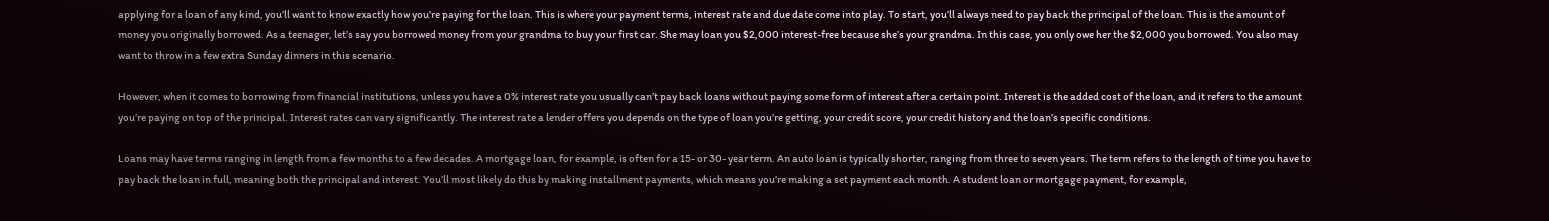applying for a loan of any kind, you’ll want to know exactly how you’re paying for the loan. This is where your payment terms, interest rate and due date come into play. To start, you’ll always need to pay back the principal of the loan. This is the amount of money you originally borrowed. As a teenager, let’s say you borrowed money from your grandma to buy your first car. She may loan you $2,000 interest-free because she’s your grandma. In this case, you only owe her the $2,000 you borrowed. You also may want to throw in a few extra Sunday dinners in this scenario.

However, when it comes to borrowing from financial institutions, unless you have a 0% interest rate you usually can’t pay back loans without paying some form of interest after a certain point. Interest is the added cost of the loan, and it refers to the amount you’re paying on top of the principal. Interest rates can vary significantly. The interest rate a lender offers you depends on the type of loan you’re getting, your credit score, your credit history and the loan’s specific conditions.

Loans may have terms ranging in length from a few months to a few decades. A mortgage loan, for example, is often for a 15- or 30- year term. An auto loan is typically shorter, ranging from three to seven years. The term refers to the length of time you have to pay back the loan in full, meaning both the principal and interest. You’ll most likely do this by making installment payments, which means you’re making a set payment each month. A student loan or mortgage payment, for example,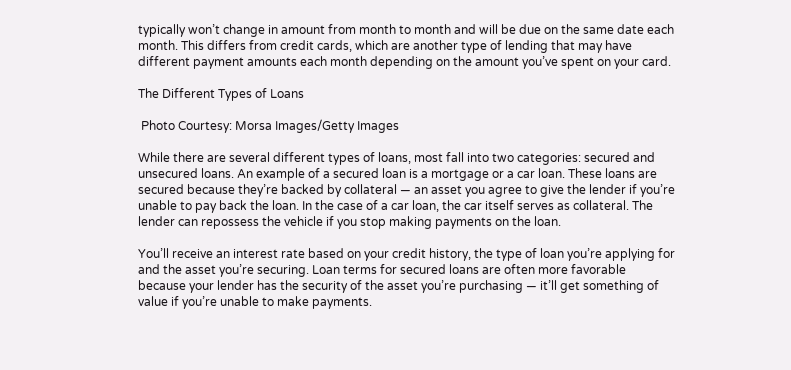typically won’t change in amount from month to month and will be due on the same date each month. This differs from credit cards, which are another type of lending that may have different payment amounts each month depending on the amount you’ve spent on your card.

The Different Types of Loans

 Photo Courtesy: Morsa Images/Getty Images

While there are several different types of loans, most fall into two categories: secured and unsecured loans. An example of a secured loan is a mortgage or a car loan. These loans are secured because they’re backed by collateral — an asset you agree to give the lender if you’re unable to pay back the loan. In the case of a car loan, the car itself serves as collateral. The lender can repossess the vehicle if you stop making payments on the loan.

You’ll receive an interest rate based on your credit history, the type of loan you’re applying for and the asset you’re securing. Loan terms for secured loans are often more favorable because your lender has the security of the asset you’re purchasing — it’ll get something of value if you’re unable to make payments.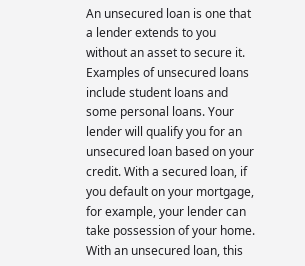An unsecured loan is one that a lender extends to you without an asset to secure it. Examples of unsecured loans include student loans and some personal loans. Your lender will qualify you for an unsecured loan based on your credit. With a secured loan, if you default on your mortgage, for example, your lender can take possession of your home. With an unsecured loan, this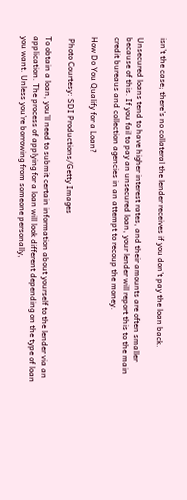isn’t the case; there’s no collateral the lender receives if you don’t pay the loan back.

Unsecured loans tend to have higher interest rates, and their amounts are often smaller because of this. If you fail to pay an unsecured loan, your lender will report this to the main credit bureaus and collection agencies in an attempt to recoup the money.

How Do You Qualify for a Loan?

 Photo Courtesy: SDI Productions/Getty Images

To obtain a loan, you’ll need to submit certain information about yourself to the lender via an application. The process of applying for a loan will look different depending on the type of loan you want. Unless you’re borrowing from someone personally,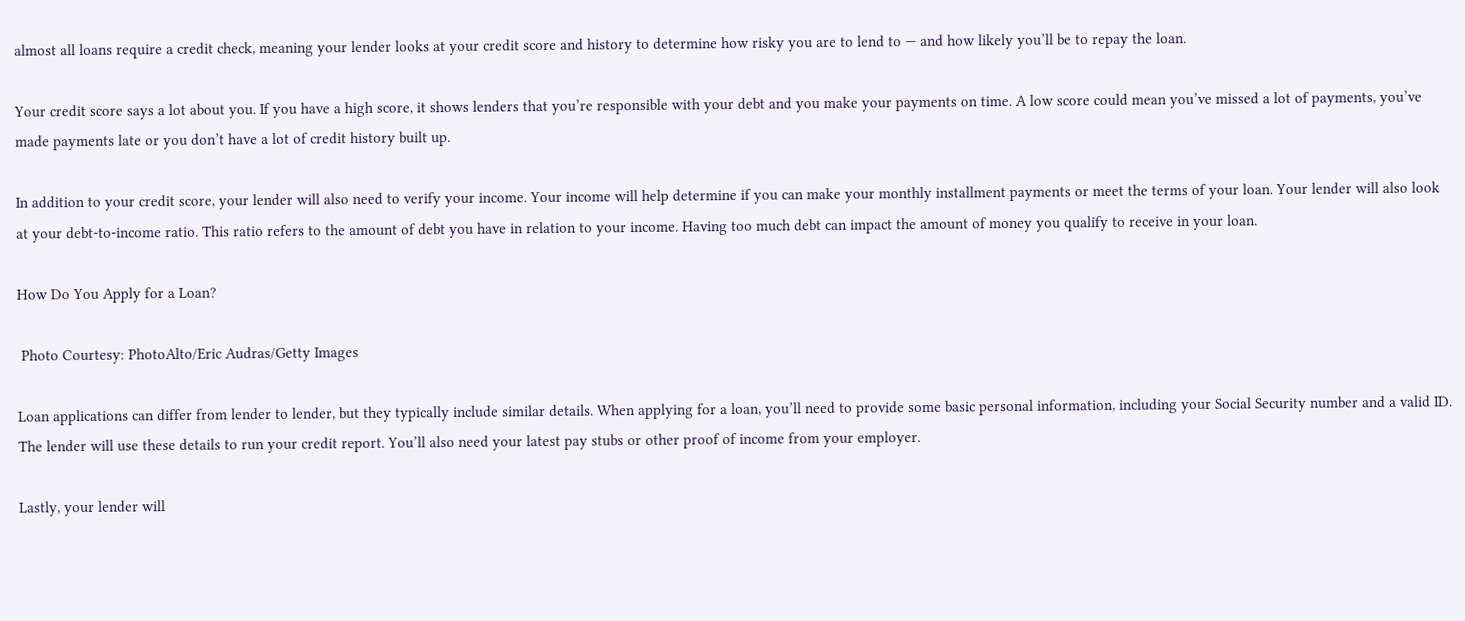almost all loans require a credit check, meaning your lender looks at your credit score and history to determine how risky you are to lend to — and how likely you’ll be to repay the loan.

Your credit score says a lot about you. If you have a high score, it shows lenders that you’re responsible with your debt and you make your payments on time. A low score could mean you’ve missed a lot of payments, you’ve made payments late or you don’t have a lot of credit history built up.

In addition to your credit score, your lender will also need to verify your income. Your income will help determine if you can make your monthly installment payments or meet the terms of your loan. Your lender will also look at your debt-to-income ratio. This ratio refers to the amount of debt you have in relation to your income. Having too much debt can impact the amount of money you qualify to receive in your loan.

How Do You Apply for a Loan?

 Photo Courtesy: PhotoAlto/Eric Audras/Getty Images

Loan applications can differ from lender to lender, but they typically include similar details. When applying for a loan, you’ll need to provide some basic personal information, including your Social Security number and a valid ID. The lender will use these details to run your credit report. You’ll also need your latest pay stubs or other proof of income from your employer.

Lastly, your lender will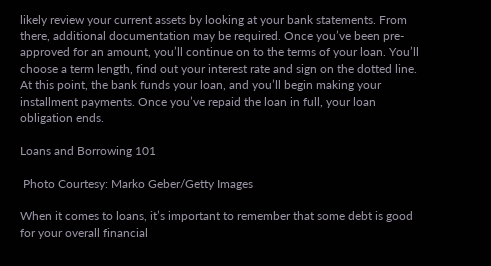likely review your current assets by looking at your bank statements. From there, additional documentation may be required. Once you’ve been pre-approved for an amount, you’ll continue on to the terms of your loan. You’ll choose a term length, find out your interest rate and sign on the dotted line. At this point, the bank funds your loan, and you’ll begin making your installment payments. Once you’ve repaid the loan in full, your loan obligation ends.

Loans and Borrowing 101

 Photo Courtesy: Marko Geber/Getty Images

When it comes to loans, it’s important to remember that some debt is good for your overall financial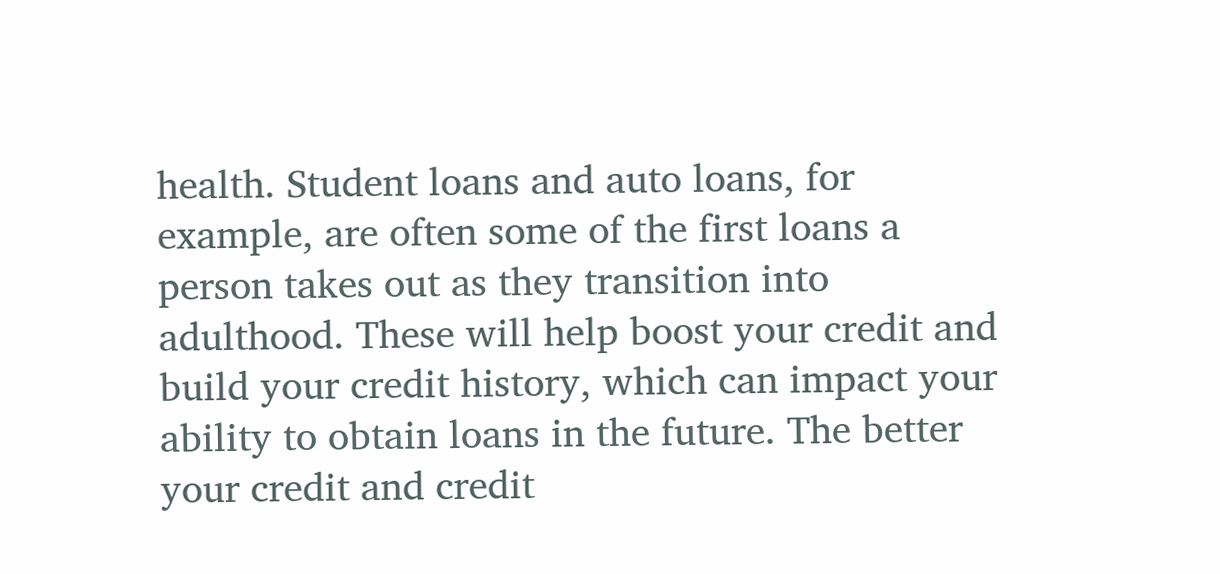health. Student loans and auto loans, for example, are often some of the first loans a person takes out as they transition into adulthood. These will help boost your credit and build your credit history, which can impact your ability to obtain loans in the future. The better your credit and credit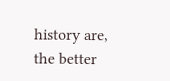history are, the better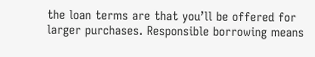the loan terms are that you’ll be offered for larger purchases. Responsible borrowing means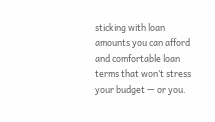sticking with loan amounts you can afford and comfortable loan terms that won’t stress your budget — or you.